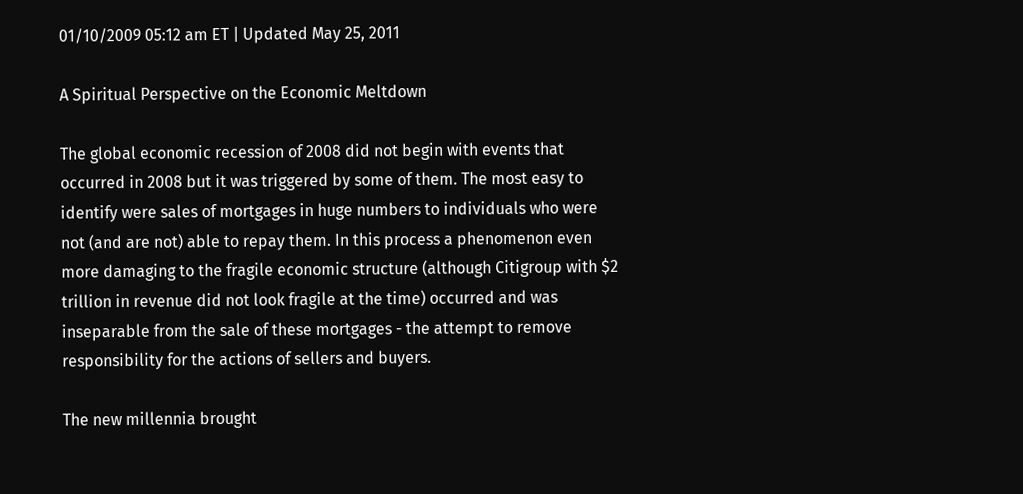01/10/2009 05:12 am ET | Updated May 25, 2011

A Spiritual Perspective on the Economic Meltdown

The global economic recession of 2008 did not begin with events that occurred in 2008 but it was triggered by some of them. The most easy to identify were sales of mortgages in huge numbers to individuals who were not (and are not) able to repay them. In this process a phenomenon even more damaging to the fragile economic structure (although Citigroup with $2 trillion in revenue did not look fragile at the time) occurred and was inseparable from the sale of these mortgages - the attempt to remove responsibility for the actions of sellers and buyers.

The new millennia brought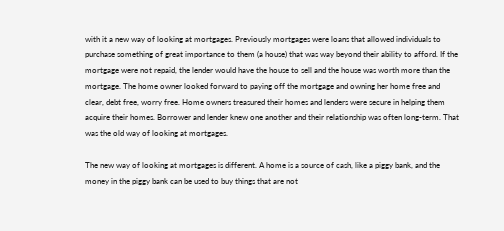with it a new way of looking at mortgages. Previously mortgages were loans that allowed individuals to purchase something of great importance to them (a house) that was way beyond their ability to afford. If the mortgage were not repaid, the lender would have the house to sell and the house was worth more than the mortgage. The home owner looked forward to paying off the mortgage and owning her home free and clear, debt free, worry free. Home owners treasured their homes and lenders were secure in helping them acquire their homes. Borrower and lender knew one another and their relationship was often long-term. That was the old way of looking at mortgages.

The new way of looking at mortgages is different. A home is a source of cash, like a piggy bank, and the money in the piggy bank can be used to buy things that are not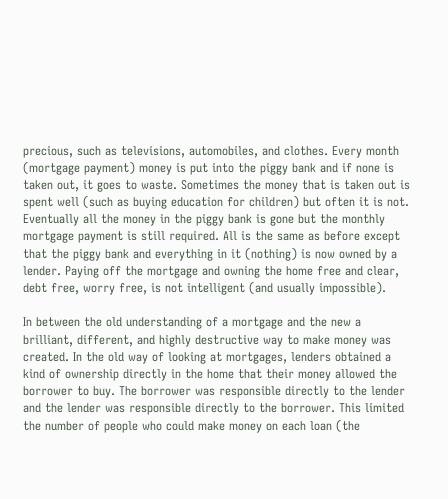precious, such as televisions, automobiles, and clothes. Every month (mortgage payment) money is put into the piggy bank and if none is taken out, it goes to waste. Sometimes the money that is taken out is spent well (such as buying education for children) but often it is not. Eventually all the money in the piggy bank is gone but the monthly mortgage payment is still required. All is the same as before except that the piggy bank and everything in it (nothing) is now owned by a lender. Paying off the mortgage and owning the home free and clear, debt free, worry free, is not intelligent (and usually impossible).

In between the old understanding of a mortgage and the new a brilliant, different, and highly destructive way to make money was created. In the old way of looking at mortgages, lenders obtained a kind of ownership directly in the home that their money allowed the borrower to buy. The borrower was responsible directly to the lender and the lender was responsible directly to the borrower. This limited the number of people who could make money on each loan (the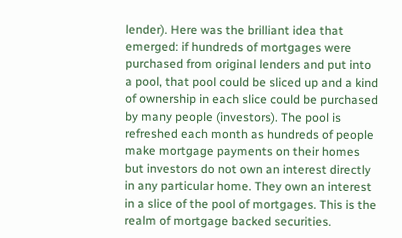lender). Here was the brilliant idea that emerged: if hundreds of mortgages were purchased from original lenders and put into a pool, that pool could be sliced up and a kind of ownership in each slice could be purchased by many people (investors). The pool is refreshed each month as hundreds of people make mortgage payments on their homes but investors do not own an interest directly in any particular home. They own an interest in a slice of the pool of mortgages. This is the realm of mortgage backed securities.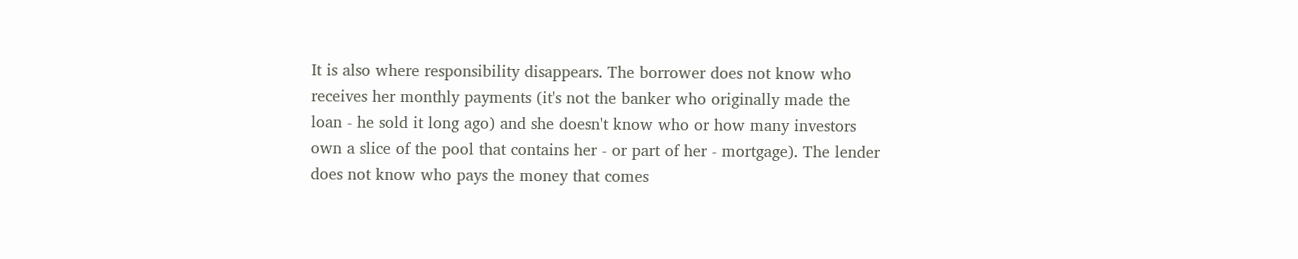It is also where responsibility disappears. The borrower does not know who receives her monthly payments (it's not the banker who originally made the loan - he sold it long ago) and she doesn't know who or how many investors own a slice of the pool that contains her - or part of her - mortgage). The lender does not know who pays the money that comes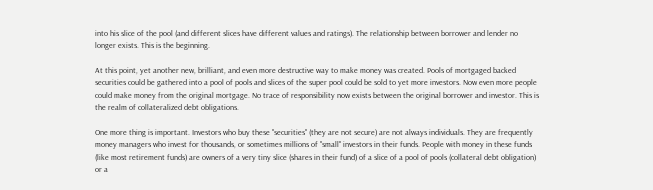into his slice of the pool (and different slices have different values and ratings). The relationship between borrower and lender no longer exists. This is the beginning.

At this point, yet another new, brilliant, and even more destructive way to make money was created. Pools of mortgaged backed securities could be gathered into a pool of pools and slices of the super pool could be sold to yet more investors. Now even more people could make money from the original mortgage. No trace of responsibility now exists between the original borrower and investor. This is the realm of collateralized debt obligations.

One more thing is important. Investors who buy these "securities" (they are not secure) are not always individuals. They are frequently money managers who invest for thousands, or sometimes millions of "small" investors in their funds. People with money in these funds (like most retirement funds) are owners of a very tiny slice (shares in their fund) of a slice of a pool of pools (collateral debt obligation) or a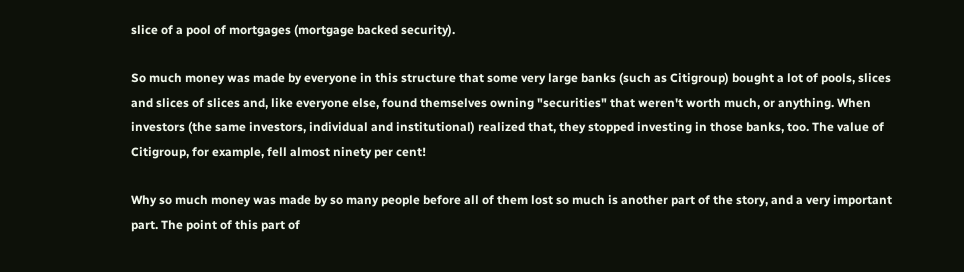slice of a pool of mortgages (mortgage backed security).

So much money was made by everyone in this structure that some very large banks (such as Citigroup) bought a lot of pools, slices and slices of slices and, like everyone else, found themselves owning "securities" that weren't worth much, or anything. When investors (the same investors, individual and institutional) realized that, they stopped investing in those banks, too. The value of Citigroup, for example, fell almost ninety per cent!

Why so much money was made by so many people before all of them lost so much is another part of the story, and a very important part. The point of this part of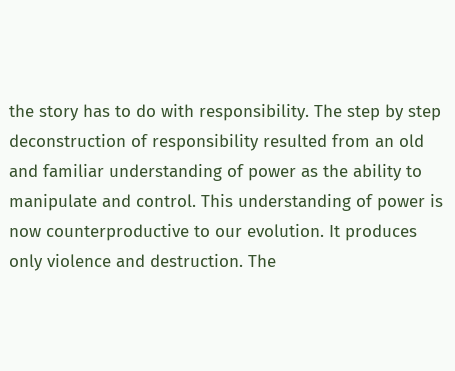the story has to do with responsibility. The step by step deconstruction of responsibility resulted from an old and familiar understanding of power as the ability to manipulate and control. This understanding of power is now counterproductive to our evolution. It produces only violence and destruction. The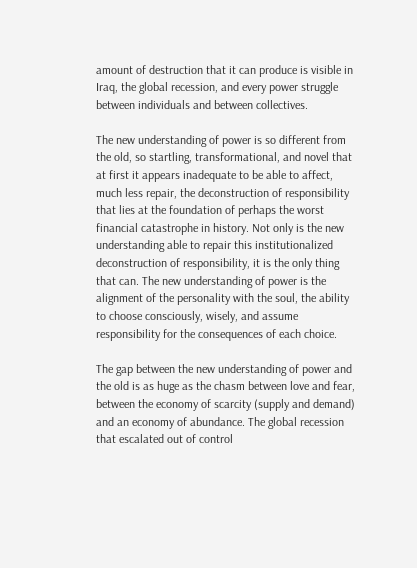amount of destruction that it can produce is visible in Iraq, the global recession, and every power struggle between individuals and between collectives.

The new understanding of power is so different from the old, so startling, transformational, and novel that at first it appears inadequate to be able to affect, much less repair, the deconstruction of responsibility that lies at the foundation of perhaps the worst financial catastrophe in history. Not only is the new understanding able to repair this institutionalized deconstruction of responsibility, it is the only thing that can. The new understanding of power is the alignment of the personality with the soul, the ability to choose consciously, wisely, and assume responsibility for the consequences of each choice.

The gap between the new understanding of power and the old is as huge as the chasm between love and fear, between the economy of scarcity (supply and demand) and an economy of abundance. The global recession that escalated out of control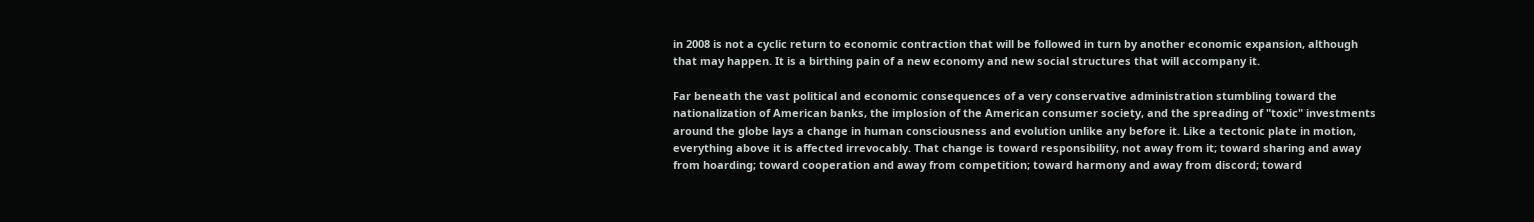in 2008 is not a cyclic return to economic contraction that will be followed in turn by another economic expansion, although that may happen. It is a birthing pain of a new economy and new social structures that will accompany it.

Far beneath the vast political and economic consequences of a very conservative administration stumbling toward the nationalization of American banks, the implosion of the American consumer society, and the spreading of "toxic" investments around the globe lays a change in human consciousness and evolution unlike any before it. Like a tectonic plate in motion, everything above it is affected irrevocably. That change is toward responsibility, not away from it; toward sharing and away from hoarding; toward cooperation and away from competition; toward harmony and away from discord; toward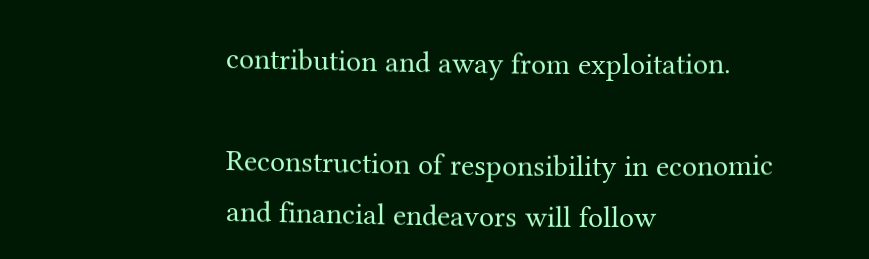contribution and away from exploitation.

Reconstruction of responsibility in economic and financial endeavors will follow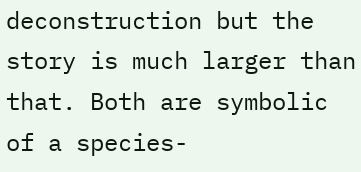deconstruction but the story is much larger than that. Both are symbolic of a species-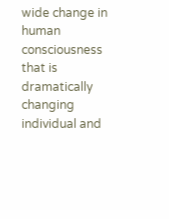wide change in human consciousness that is dramatically changing individual and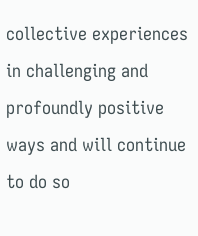collective experiences in challenging and profoundly positive ways and will continue to do so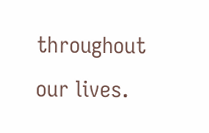throughout our lives.